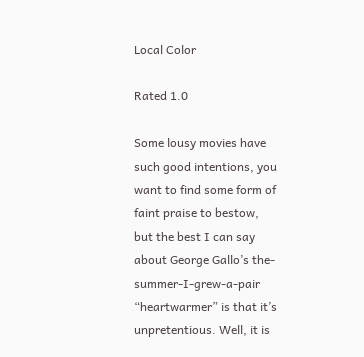Local Color

Rated 1.0

Some lousy movies have such good intentions, you want to find some form of faint praise to bestow, but the best I can say about George Gallo’s the-summer-I-grew-a-pair “heartwarmer” is that it’s unpretentious. Well, it is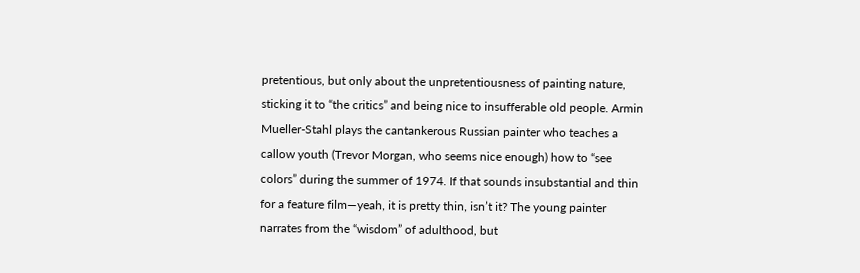pretentious, but only about the unpretentiousness of painting nature, sticking it to “the critics” and being nice to insufferable old people. Armin Mueller-Stahl plays the cantankerous Russian painter who teaches a callow youth (Trevor Morgan, who seems nice enough) how to “see colors” during the summer of 1974. If that sounds insubstantial and thin for a feature film—yeah, it is pretty thin, isn’t it? The young painter narrates from the “wisdom” of adulthood, but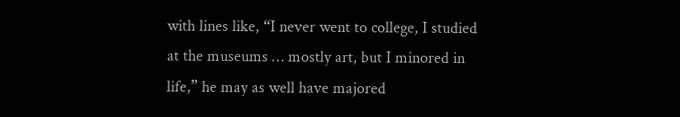with lines like, “I never went to college, I studied at the museums … mostly art, but I minored in life,” he may as well have majored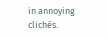in annoying clichés.